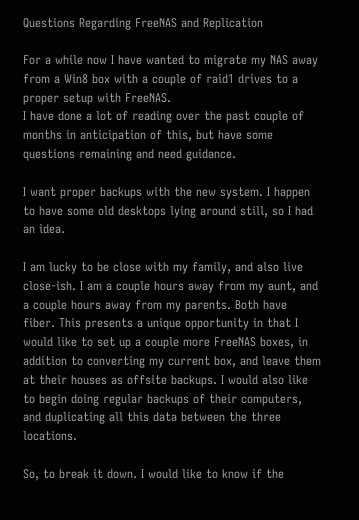Questions Regarding FreeNAS and Replication

For a while now I have wanted to migrate my NAS away from a Win8 box with a couple of raid1 drives to a proper setup with FreeNAS.
I have done a lot of reading over the past couple of months in anticipation of this, but have some questions remaining and need guidance.

I want proper backups with the new system. I happen to have some old desktops lying around still, so I had an idea.

I am lucky to be close with my family, and also live close-ish. I am a couple hours away from my aunt, and a couple hours away from my parents. Both have fiber. This presents a unique opportunity in that I would like to set up a couple more FreeNAS boxes, in addition to converting my current box, and leave them at their houses as offsite backups. I would also like to begin doing regular backups of their computers, and duplicating all this data between the three locations.

So, to break it down. I would like to know if the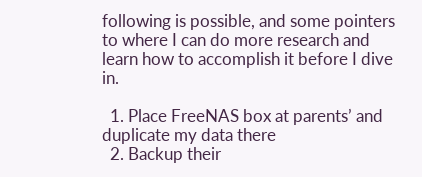following is possible, and some pointers to where I can do more research and learn how to accomplish it before I dive in.

  1. Place FreeNAS box at parents’ and duplicate my data there
  2. Backup their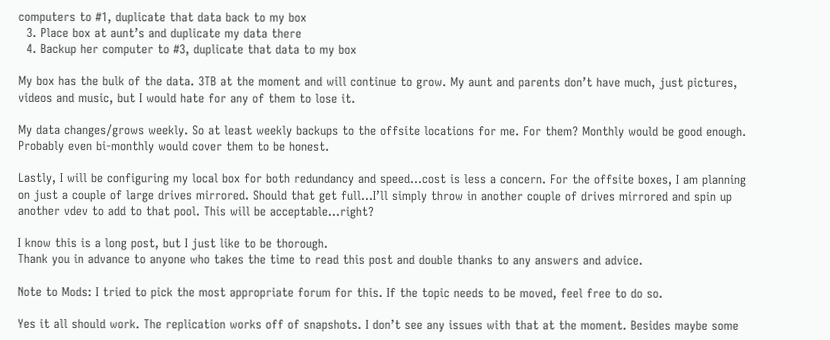computers to #1, duplicate that data back to my box
  3. Place box at aunt’s and duplicate my data there
  4. Backup her computer to #3, duplicate that data to my box

My box has the bulk of the data. 3TB at the moment and will continue to grow. My aunt and parents don’t have much, just pictures, videos and music, but I would hate for any of them to lose it.

My data changes/grows weekly. So at least weekly backups to the offsite locations for me. For them? Monthly would be good enough. Probably even bi-monthly would cover them to be honest.

Lastly, I will be configuring my local box for both redundancy and speed…cost is less a concern. For the offsite boxes, I am planning on just a couple of large drives mirrored. Should that get full…I’ll simply throw in another couple of drives mirrored and spin up another vdev to add to that pool. This will be acceptable…right?

I know this is a long post, but I just like to be thorough.
Thank you in advance to anyone who takes the time to read this post and double thanks to any answers and advice.

Note to Mods: I tried to pick the most appropriate forum for this. If the topic needs to be moved, feel free to do so.

Yes it all should work. The replication works off of snapshots. I don’t see any issues with that at the moment. Besides maybe some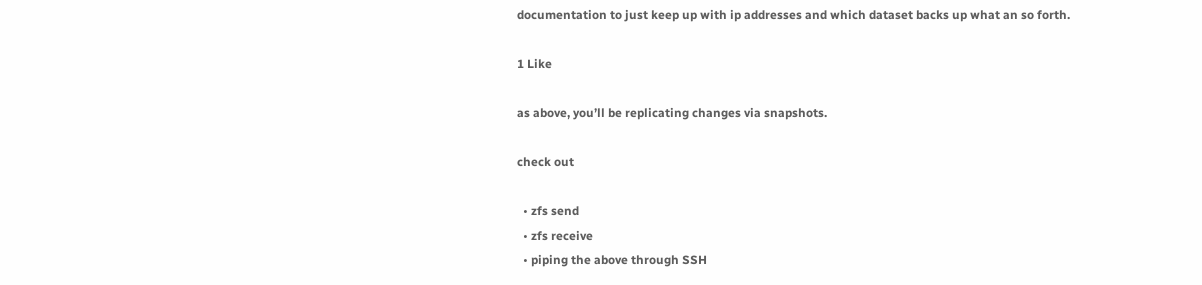documentation to just keep up with ip addresses and which dataset backs up what an so forth.

1 Like

as above, you’ll be replicating changes via snapshots.

check out

  • zfs send
  • zfs receive
  • piping the above through SSH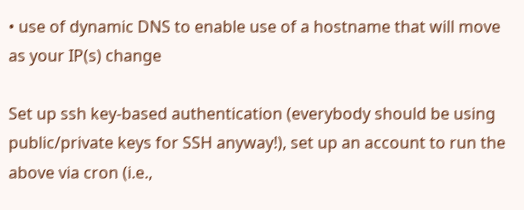• use of dynamic DNS to enable use of a hostname that will move as your IP(s) change

Set up ssh key-based authentication (everybody should be using public/private keys for SSH anyway!), set up an account to run the above via cron (i.e.,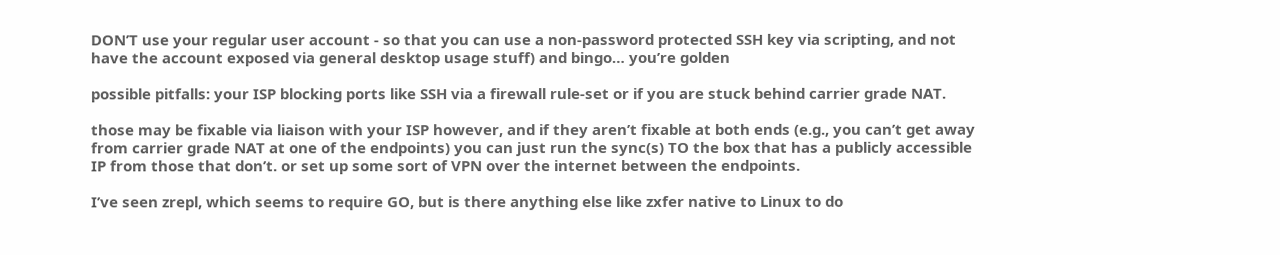DON’T use your regular user account - so that you can use a non-password protected SSH key via scripting, and not have the account exposed via general desktop usage stuff) and bingo… you’re golden

possible pitfalls: your ISP blocking ports like SSH via a firewall rule-set or if you are stuck behind carrier grade NAT.

those may be fixable via liaison with your ISP however, and if they aren’t fixable at both ends (e.g., you can’t get away from carrier grade NAT at one of the endpoints) you can just run the sync(s) TO the box that has a publicly accessible IP from those that don’t. or set up some sort of VPN over the internet between the endpoints.

I’ve seen zrepl, which seems to require GO, but is there anything else like zxfer native to Linux to do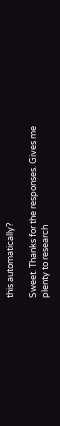this automatically?

Sweet. Thanks for the responses. Gives me plenty to research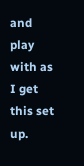and play with as I get this set up.